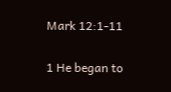Mark 12:1-11

1 He began to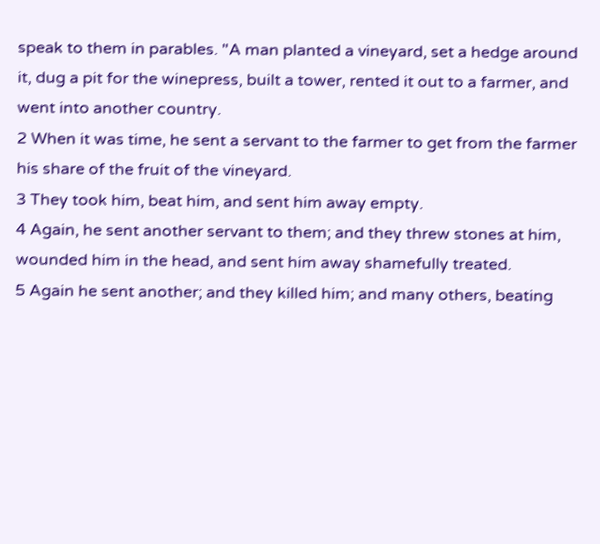speak to them in parables. "A man planted a vineyard, set a hedge around it, dug a pit for the winepress, built a tower, rented it out to a farmer, and went into another country.
2 When it was time, he sent a servant to the farmer to get from the farmer his share of the fruit of the vineyard.
3 They took him, beat him, and sent him away empty.
4 Again, he sent another servant to them; and they threw stones at him, wounded him in the head, and sent him away shamefully treated.
5 Again he sent another; and they killed him; and many others, beating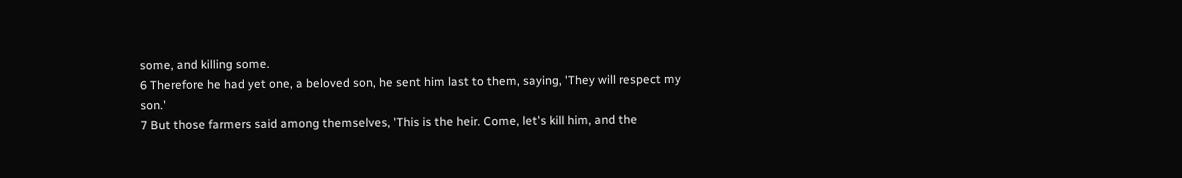some, and killing some.
6 Therefore he had yet one, a beloved son, he sent him last to them, saying, 'They will respect my son.'
7 But those farmers said among themselves, 'This is the heir. Come, let's kill him, and the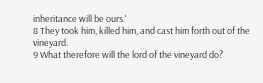inheritance will be ours.'
8 They took him, killed him, and cast him forth out of the vineyard.
9 What therefore will the lord of the vineyard do?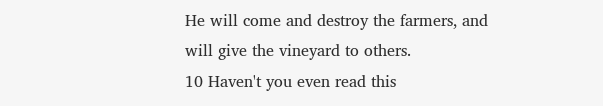He will come and destroy the farmers, and will give the vineyard to others.
10 Haven't you even read this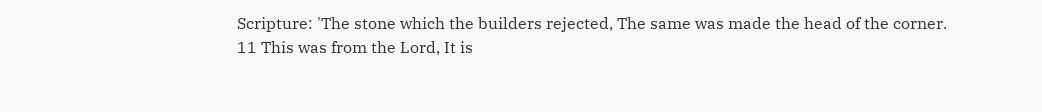Scripture: 'The stone which the builders rejected, The same was made the head of the corner.
11 This was from the Lord, It is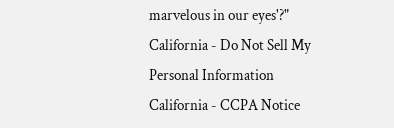marvelous in our eyes'?"
California - Do Not Sell My Personal Information  California - CCPA Notice